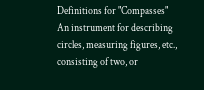Definitions for "Compasses"
An instrument for describing circles, measuring figures, etc., consisting of two, or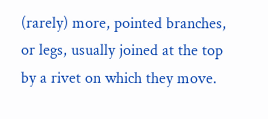(rarely) more, pointed branches, or legs, usually joined at the top by a rivet on which they move.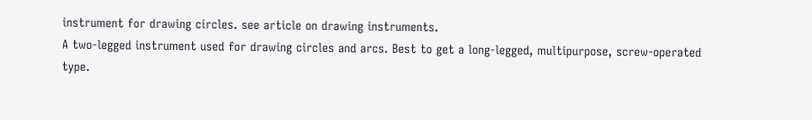instrument for drawing circles. see article on drawing instruments.
A two-legged instrument used for drawing circles and arcs. Best to get a long-legged, multipurpose, screw-operated type.